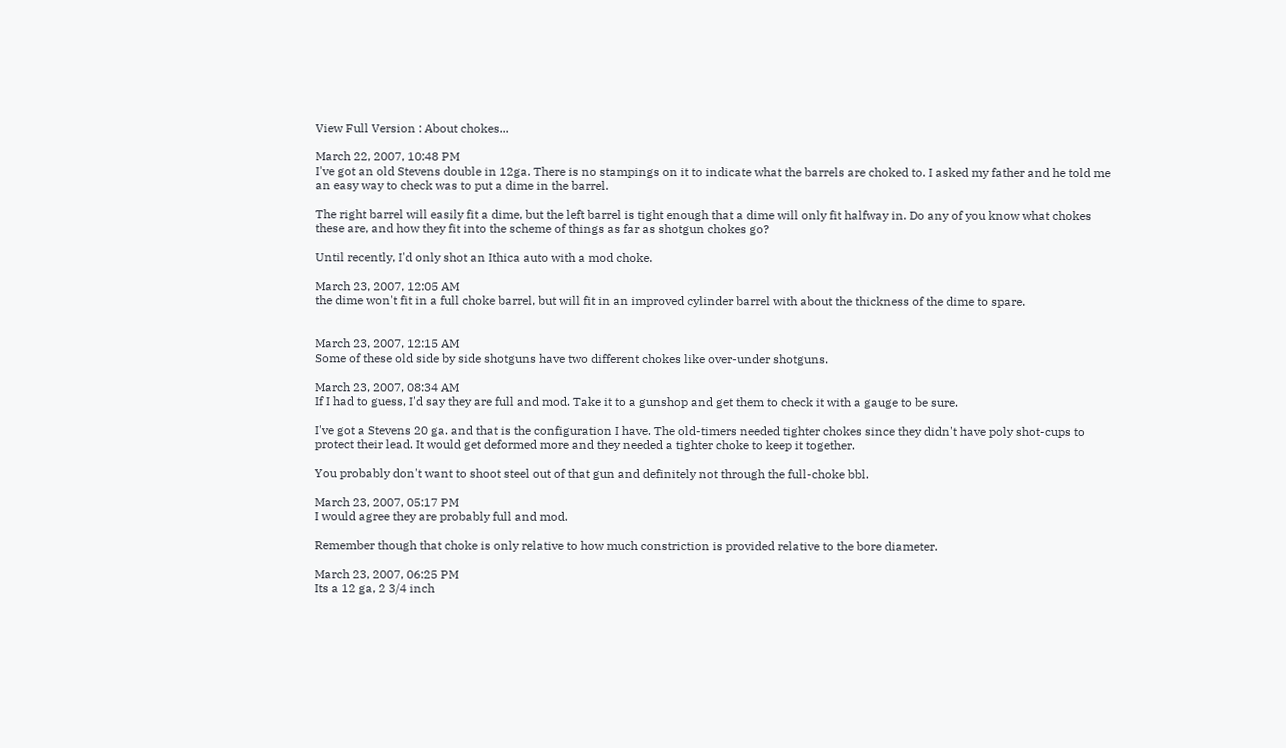View Full Version : About chokes...

March 22, 2007, 10:48 PM
I've got an old Stevens double in 12ga. There is no stampings on it to indicate what the barrels are choked to. I asked my father and he told me an easy way to check was to put a dime in the barrel.

The right barrel will easily fit a dime, but the left barrel is tight enough that a dime will only fit halfway in. Do any of you know what chokes these are, and how they fit into the scheme of things as far as shotgun chokes go?

Until recently, I'd only shot an Ithica auto with a mod choke.

March 23, 2007, 12:05 AM
the dime won't fit in a full choke barrel, but will fit in an improved cylinder barrel with about the thickness of the dime to spare.


March 23, 2007, 12:15 AM
Some of these old side by side shotguns have two different chokes like over-under shotguns.

March 23, 2007, 08:34 AM
If I had to guess, I'd say they are full and mod. Take it to a gunshop and get them to check it with a gauge to be sure.

I've got a Stevens 20 ga. and that is the configuration I have. The old-timers needed tighter chokes since they didn't have poly shot-cups to protect their lead. It would get deformed more and they needed a tighter choke to keep it together.

You probably don't want to shoot steel out of that gun and definitely not through the full-choke bbl.

March 23, 2007, 05:17 PM
I would agree they are probably full and mod.

Remember though that choke is only relative to how much constriction is provided relative to the bore diameter.

March 23, 2007, 06:25 PM
Its a 12 ga, 2 3/4 inch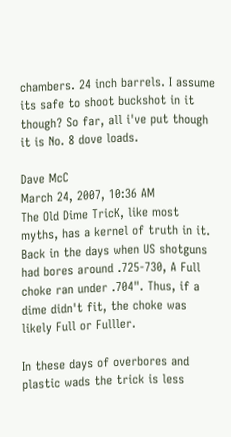chambers. 24 inch barrels. I assume its safe to shoot buckshot in it though? So far, all i've put though it is No. 8 dove loads.

Dave McC
March 24, 2007, 10:36 AM
The Old Dime TricK, like most myths, has a kernel of truth in it. Back in the days when US shotguns had bores around .725-730, A Full choke ran under .704". Thus, if a dime didn't fit, the choke was likely Full or Fulller.

In these days of overbores and plastic wads the trick is less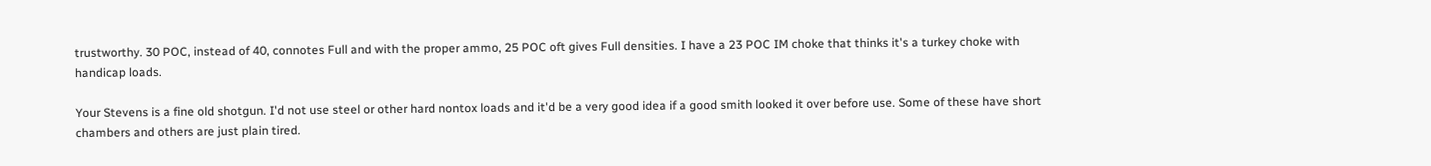trustworthy. 30 POC, instead of 40, connotes Full and with the proper ammo, 25 POC oft gives Full densities. I have a 23 POC IM choke that thinks it's a turkey choke with handicap loads.

Your Stevens is a fine old shotgun. I'd not use steel or other hard nontox loads and it'd be a very good idea if a good smith looked it over before use. Some of these have short chambers and others are just plain tired.